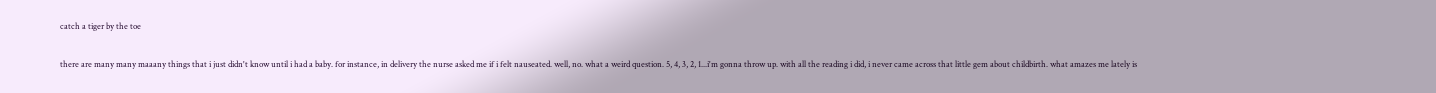catch a tiger by the toe

there are many many maaany things that i just didn't know until i had a baby. for instance, in delivery the nurse asked me if i felt nauseated. well, no. what a weird question. 5, 4, 3, 2, 1...i'm gonna throw up. with all the reading i did, i never came across that little gem about childbirth. what amazes me lately is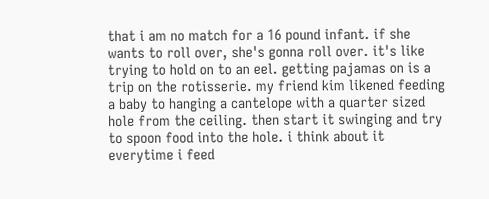that i am no match for a 16 pound infant. if she wants to roll over, she's gonna roll over. it's like trying to hold on to an eel. getting pajamas on is a trip on the rotisserie. my friend kim likened feeding a baby to hanging a cantelope with a quarter sized hole from the ceiling. then start it swinging and try to spoon food into the hole. i think about it everytime i feed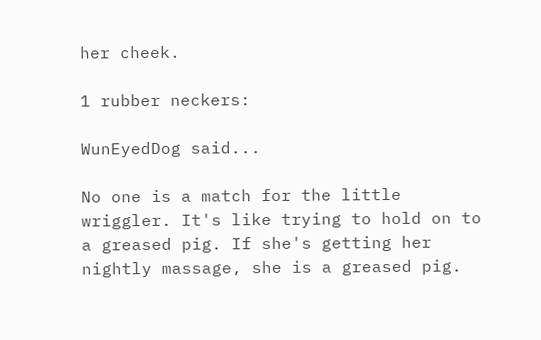her cheek.

1 rubber neckers:

WunEyedDog said...

No one is a match for the little wriggler. It's like trying to hold on to a greased pig. If she's getting her nightly massage, she is a greased pig.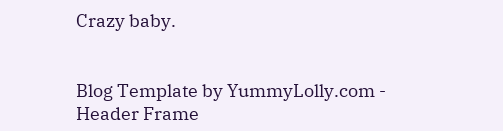Crazy baby.


Blog Template by YummyLolly.com - Header Frame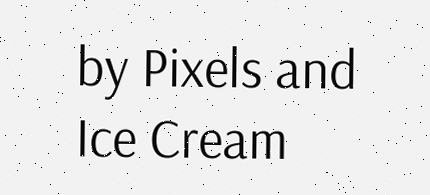by Pixels and Ice Cream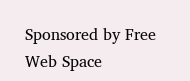Sponsored by Free Web Space